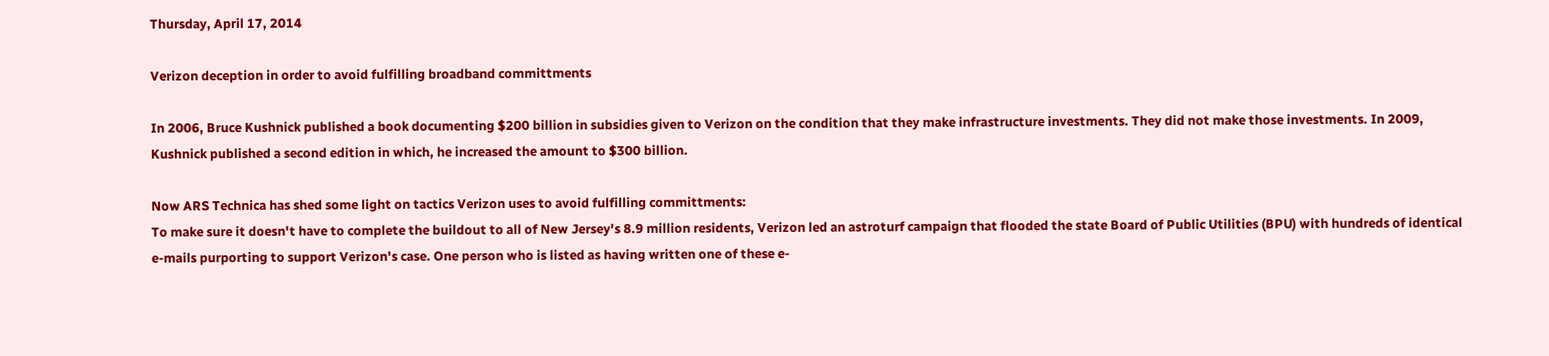Thursday, April 17, 2014

Verizon deception in order to avoid fulfilling broadband committments

In 2006, Bruce Kushnick published a book documenting $200 billion in subsidies given to Verizon on the condition that they make infrastructure investments. They did not make those investments. In 2009, Kushnick published a second edition in which, he increased the amount to $300 billion.

Now ARS Technica has shed some light on tactics Verizon uses to avoid fulfilling committments:
To make sure it doesn't have to complete the buildout to all of New Jersey's 8.9 million residents, Verizon led an astroturf campaign that flooded the state Board of Public Utilities (BPU) with hundreds of identical e-mails purporting to support Verizon's case. One person who is listed as having written one of these e-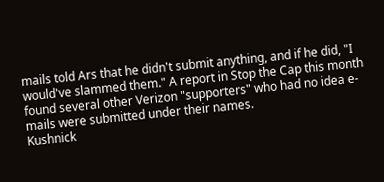mails told Ars that he didn't submit anything, and if he did, "I would've slammed them." A report in Stop the Cap this month found several other Verizon "supporters" who had no idea e-mails were submitted under their names.
Kushnick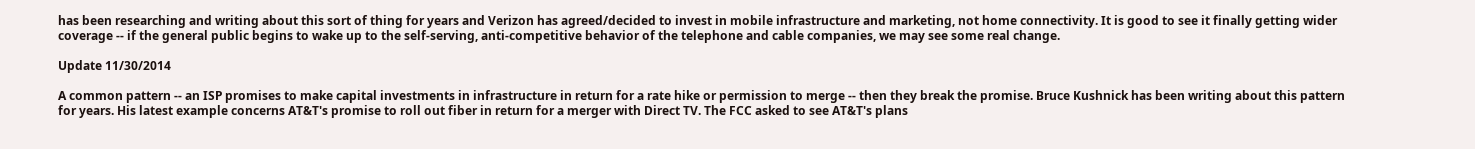has been researching and writing about this sort of thing for years and Verizon has agreed/decided to invest in mobile infrastructure and marketing, not home connectivity. It is good to see it finally getting wider coverage -- if the general public begins to wake up to the self-serving, anti-competitive behavior of the telephone and cable companies, we may see some real change.

Update 11/30/2014

A common pattern -- an ISP promises to make capital investments in infrastructure in return for a rate hike or permission to merge -- then they break the promise. Bruce Kushnick has been writing about this pattern for years. His latest example concerns AT&T's promise to roll out fiber in return for a merger with Direct TV. The FCC asked to see AT&T's plans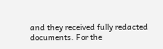and they received fully redacted documents. For the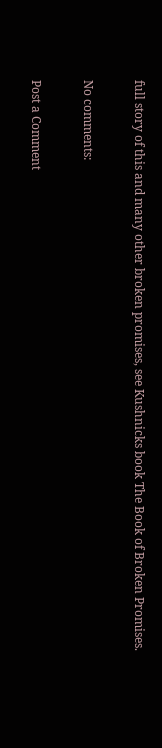full story of this and many other broken promises, see Kushnicks book The Book of Broken Promises.

No comments:

Post a Comment